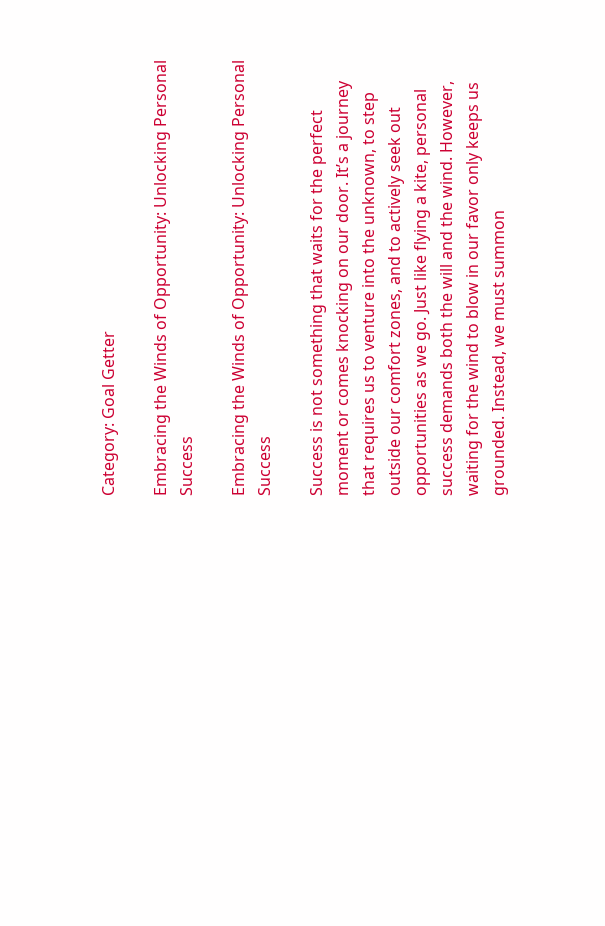Category: Goal Getter

Embracing the Winds of Opportunity: Unlocking Personal Success

Embracing the Winds of Opportunity: Unlocking Personal Success

Success is not something that waits for the perfect moment or comes knocking on our door. It’s a journey that requires us to venture into the unknown, to step outside our comfort zones, and to actively seek out opportunities as we go. Just like flying a kite, personal success demands both the will and the wind. However, waiting for the wind to blow in our favor only keeps us grounded. Instead, we must summon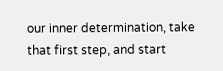our inner determination, take that first step, and start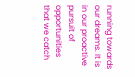running towards our dreams. It is in our proactive pursuit of opportunities that we catch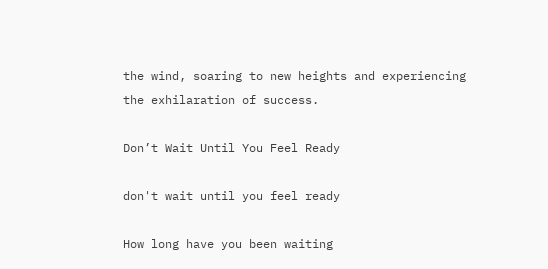the wind, soaring to new heights and experiencing the exhilaration of success.

Don’t Wait Until You Feel Ready

don't wait until you feel ready

How long have you been waiting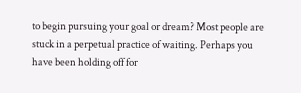to begin pursuing your goal or dream? Most people are stuck in a perpetual practice of waiting. Perhaps you have been holding off for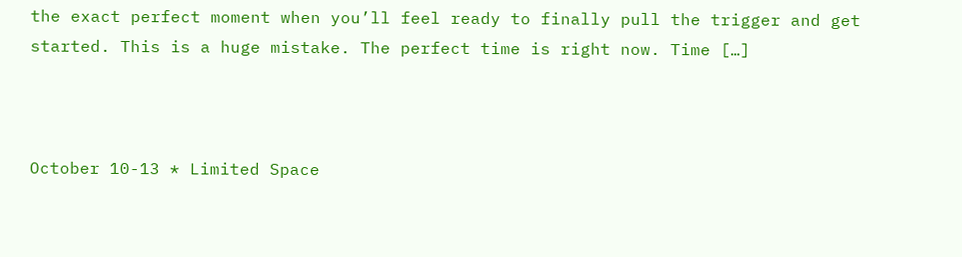the exact perfect moment when you’ll feel ready to finally pull the trigger and get started. This is a huge mistake. The perfect time is right now. Time […]



October 10-13 * Limited Space